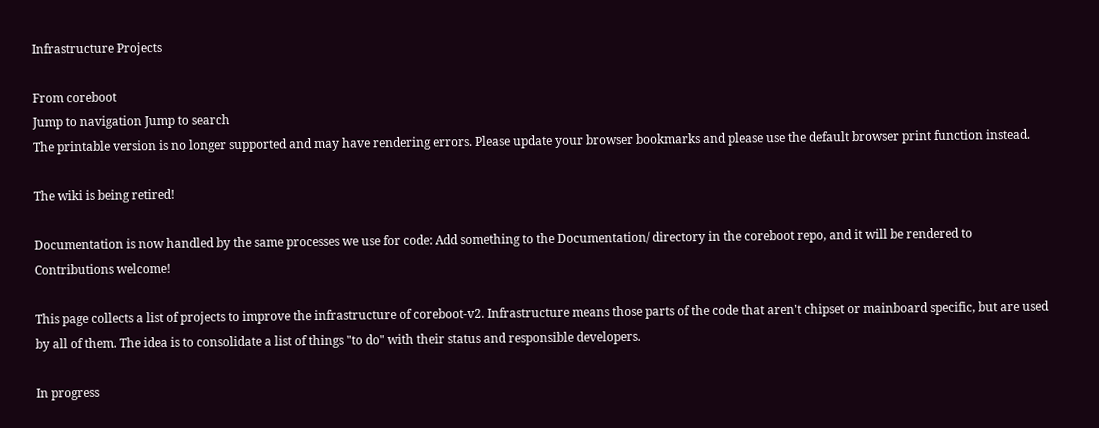Infrastructure Projects

From coreboot
Jump to navigation Jump to search
The printable version is no longer supported and may have rendering errors. Please update your browser bookmarks and please use the default browser print function instead.

The wiki is being retired!

Documentation is now handled by the same processes we use for code: Add something to the Documentation/ directory in the coreboot repo, and it will be rendered to Contributions welcome!

This page collects a list of projects to improve the infrastructure of coreboot-v2. Infrastructure means those parts of the code that aren't chipset or mainboard specific, but are used by all of them. The idea is to consolidate a list of things "to do" with their status and responsible developers.

In progress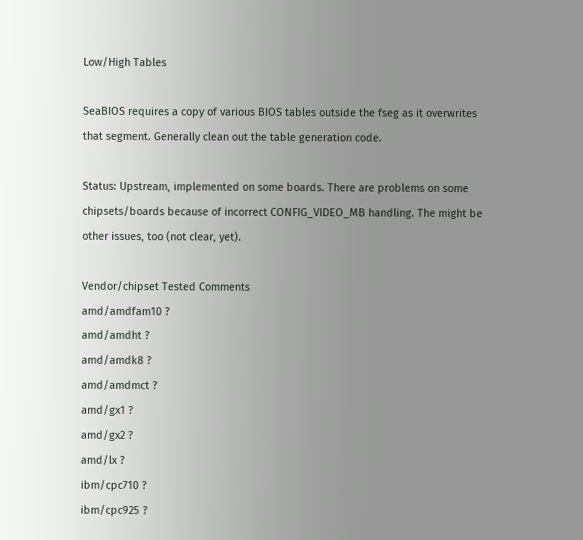Low/High Tables

SeaBIOS requires a copy of various BIOS tables outside the fseg as it overwrites that segment. Generally clean out the table generation code.

Status: Upstream, implemented on some boards. There are problems on some chipsets/boards because of incorrect CONFIG_VIDEO_MB handling. The might be other issues, too (not clear, yet).

Vendor/chipset Tested Comments
amd/amdfam10 ?
amd/amdht ?
amd/amdk8 ?
amd/amdmct ?
amd/gx1 ?
amd/gx2 ?
amd/lx ?
ibm/cpc710 ?
ibm/cpc925 ?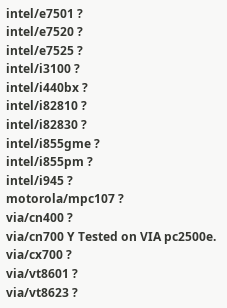intel/e7501 ?
intel/e7520 ?
intel/e7525 ?
intel/i3100 ?
intel/i440bx ?
intel/i82810 ?
intel/i82830 ?
intel/i855gme ?
intel/i855pm ?
intel/i945 ?
motorola/mpc107 ?
via/cn400 ?
via/cn700 Y Tested on VIA pc2500e.
via/cx700 ?
via/vt8601 ?
via/vt8623 ?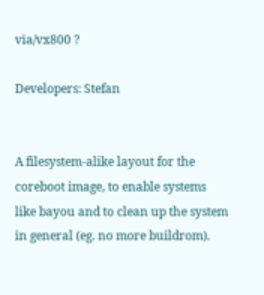via/vx800 ?

Developers: Stefan


A filesystem-alike layout for the coreboot image, to enable systems like bayou and to clean up the system in general (eg. no more buildrom).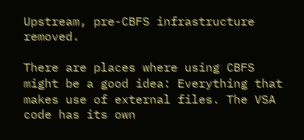Upstream, pre-CBFS infrastructure removed.

There are places where using CBFS might be a good idea: Everything that makes use of external files. The VSA code has its own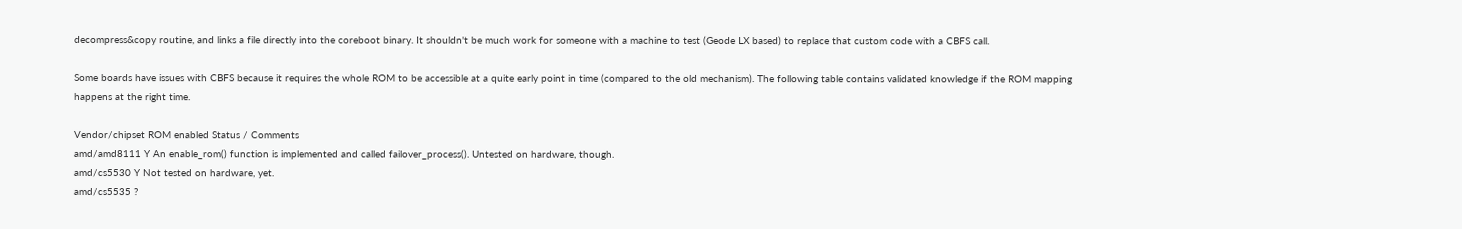decompress&copy routine, and links a file directly into the coreboot binary. It shouldn't be much work for someone with a machine to test (Geode LX based) to replace that custom code with a CBFS call.

Some boards have issues with CBFS because it requires the whole ROM to be accessible at a quite early point in time (compared to the old mechanism). The following table contains validated knowledge if the ROM mapping happens at the right time.

Vendor/chipset ROM enabled Status / Comments
amd/amd8111 Y An enable_rom() function is implemented and called failover_process(). Untested on hardware, though.
amd/cs5530 Y Not tested on hardware, yet.
amd/cs5535 ?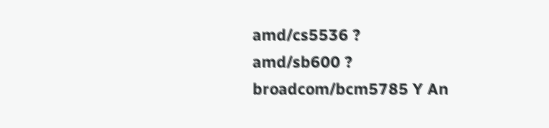amd/cs5536 ?
amd/sb600 ?
broadcom/bcm5785 Y An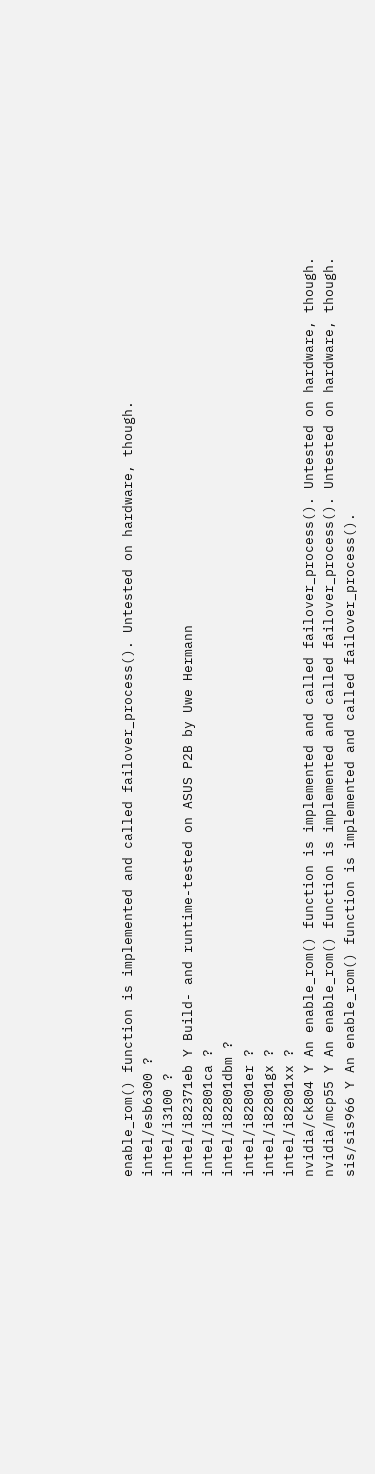enable_rom() function is implemented and called failover_process(). Untested on hardware, though.
intel/esb6300 ?
intel/i3100 ?
intel/i82371eb Y Build- and runtime-tested on ASUS P2B by Uwe Hermann
intel/i82801ca ?
intel/i82801dbm ?
intel/i82801er ?
intel/i82801gx ?
intel/i82801xx ?
nvidia/ck804 Y An enable_rom() function is implemented and called failover_process(). Untested on hardware, though.
nvidia/mcp55 Y An enable_rom() function is implemented and called failover_process(). Untested on hardware, though.
sis/sis966 Y An enable_rom() function is implemented and called failover_process().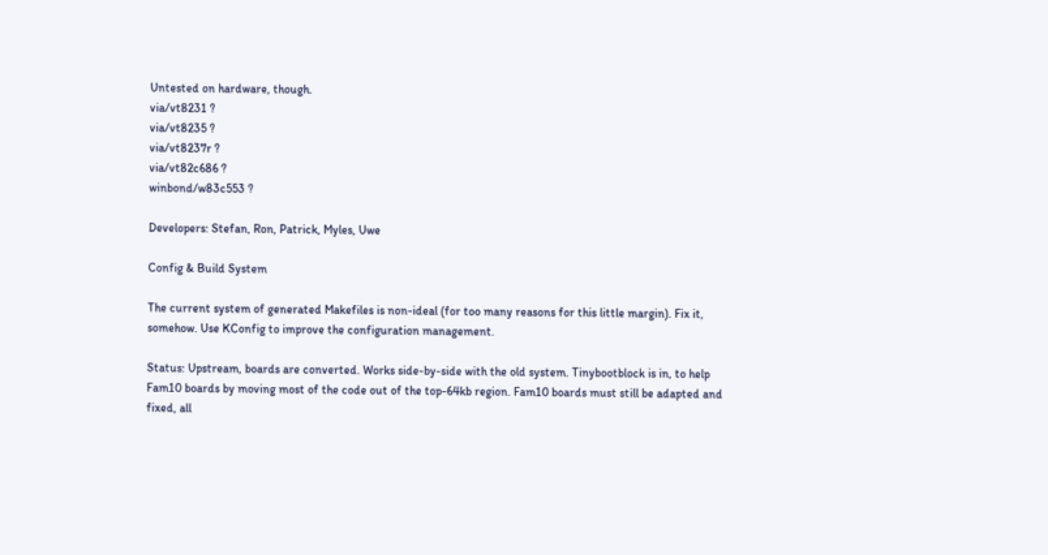Untested on hardware, though.
via/vt8231 ?
via/vt8235 ?
via/vt8237r ?
via/vt82c686 ?
winbond/w83c553 ?

Developers: Stefan, Ron, Patrick, Myles, Uwe

Config & Build System

The current system of generated Makefiles is non-ideal (for too many reasons for this little margin). Fix it, somehow. Use KConfig to improve the configuration management.

Status: Upstream, boards are converted. Works side-by-side with the old system. Tinybootblock is in, to help Fam10 boards by moving most of the code out of the top-64kb region. Fam10 boards must still be adapted and fixed, all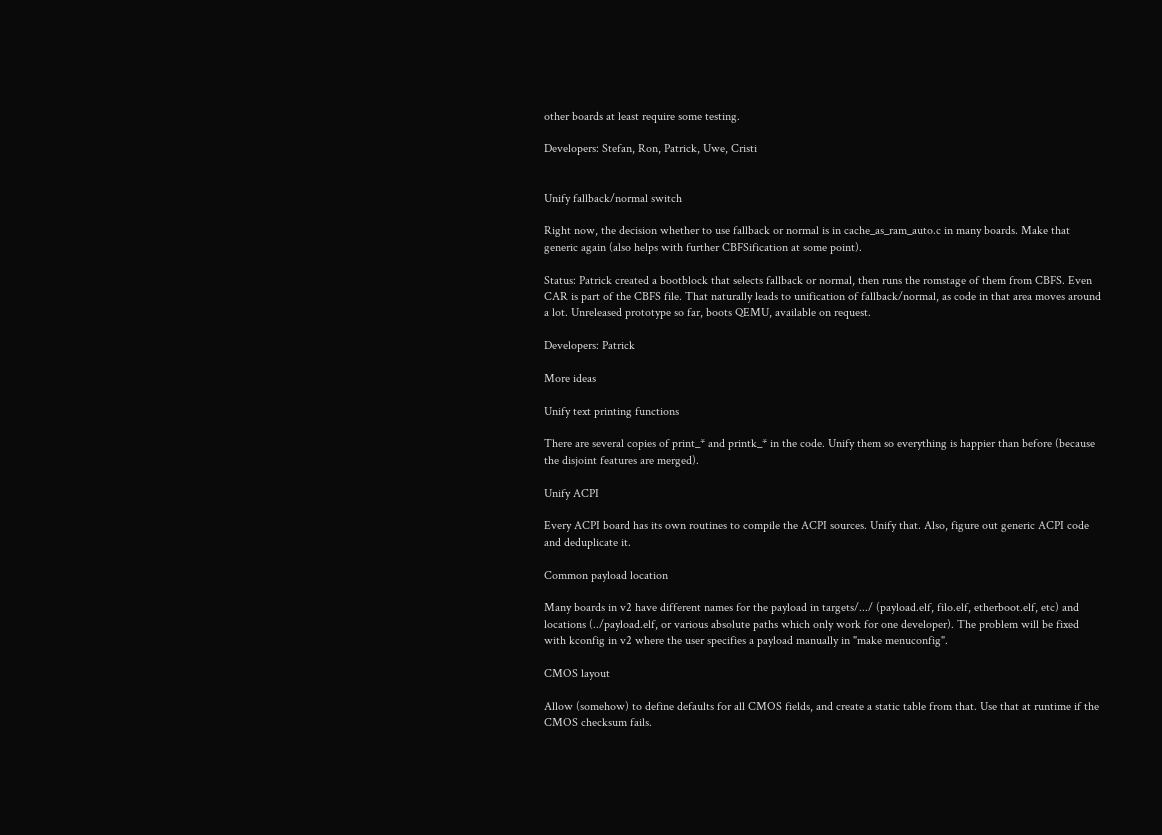other boards at least require some testing.

Developers: Stefan, Ron, Patrick, Uwe, Cristi


Unify fallback/normal switch

Right now, the decision whether to use fallback or normal is in cache_as_ram_auto.c in many boards. Make that generic again (also helps with further CBFSification at some point).

Status: Patrick created a bootblock that selects fallback or normal, then runs the romstage of them from CBFS. Even CAR is part of the CBFS file. That naturally leads to unification of fallback/normal, as code in that area moves around a lot. Unreleased prototype so far, boots QEMU, available on request.

Developers: Patrick

More ideas

Unify text printing functions

There are several copies of print_* and printk_* in the code. Unify them so everything is happier than before (because the disjoint features are merged).

Unify ACPI

Every ACPI board has its own routines to compile the ACPI sources. Unify that. Also, figure out generic ACPI code and deduplicate it.

Common payload location

Many boards in v2 have different names for the payload in targets/.../ (payload.elf, filo.elf, etherboot.elf, etc) and locations (../payload.elf, or various absolute paths which only work for one developer). The problem will be fixed with kconfig in v2 where the user specifies a payload manually in "make menuconfig".

CMOS layout

Allow (somehow) to define defaults for all CMOS fields, and create a static table from that. Use that at runtime if the CMOS checksum fails.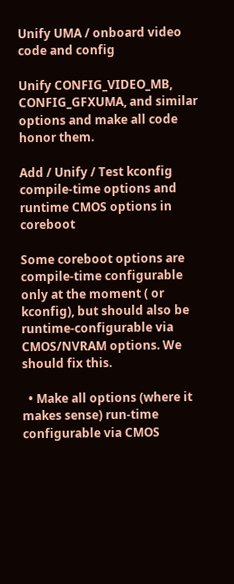Unify UMA / onboard video code and config

Unify CONFIG_VIDEO_MB, CONFIG_GFXUMA, and similar options and make all code honor them.

Add / Unify / Test kconfig compile-time options and runtime CMOS options in coreboot

Some coreboot options are compile-time configurable only at the moment ( or kconfig), but should also be runtime-configurable via CMOS/NVRAM options. We should fix this.

  • Make all options (where it makes sense) run-time configurable via CMOS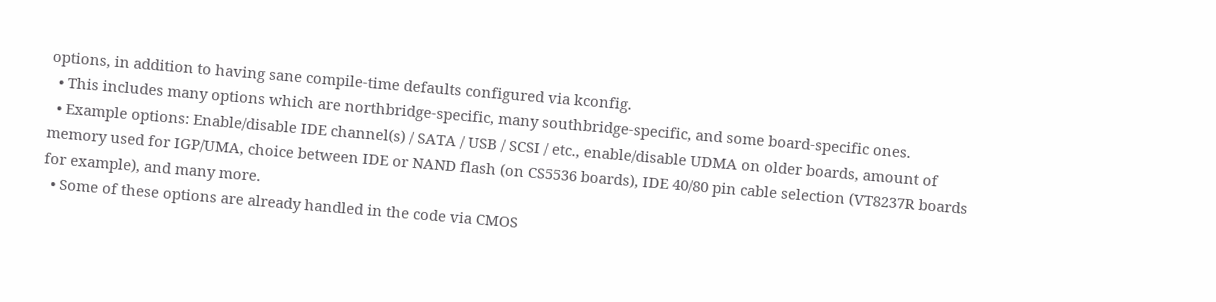options, in addition to having sane compile-time defaults configured via kconfig.
  • This includes many options which are northbridge-specific, many southbridge-specific, and some board-specific ones.
  • Example options: Enable/disable IDE channel(s) / SATA / USB / SCSI / etc., enable/disable UDMA on older boards, amount of memory used for IGP/UMA, choice between IDE or NAND flash (on CS5536 boards), IDE 40/80 pin cable selection (VT8237R boards for example), and many more.
  • Some of these options are already handled in the code via CMOS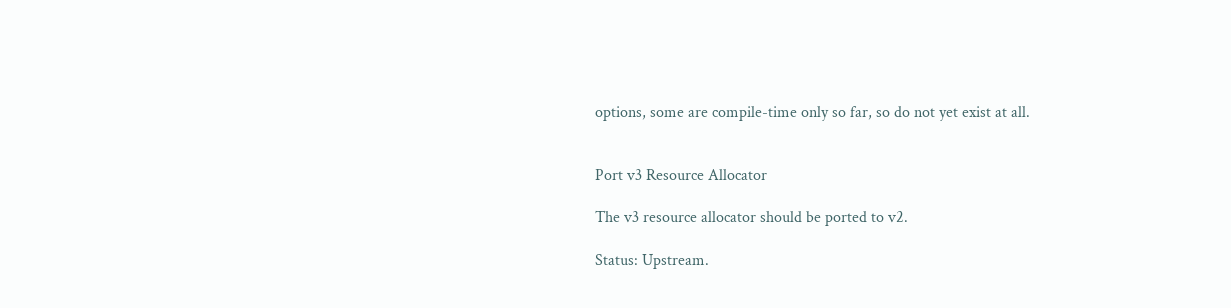options, some are compile-time only so far, so do not yet exist at all.


Port v3 Resource Allocator

The v3 resource allocator should be ported to v2.

Status: Upstream.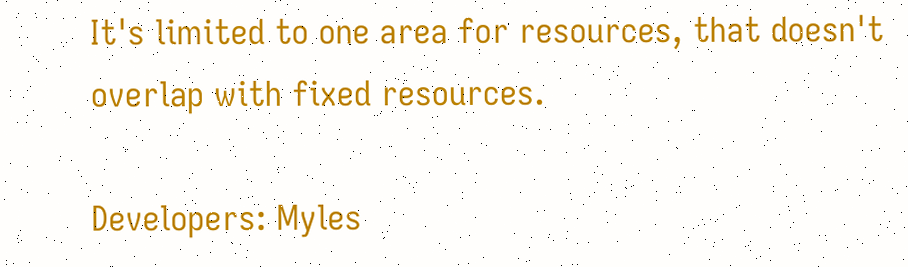It's limited to one area for resources, that doesn't overlap with fixed resources.

Developers: Myles